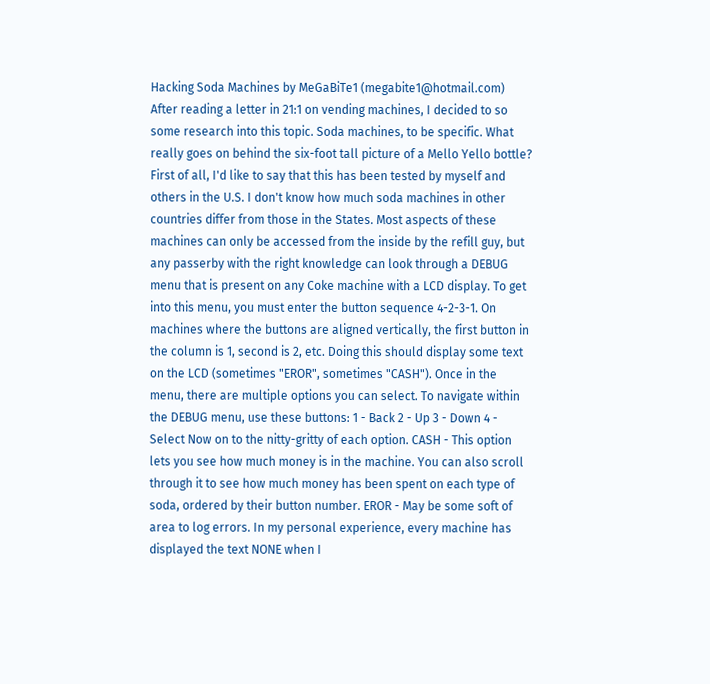Hacking Soda Machines by MeGaBiTe1 (megabite1@hotmail.com) After reading a letter in 21:1 on vending machines, I decided to so some research into this topic. Soda machines, to be specific. What really goes on behind the six-foot tall picture of a Mello Yello bottle? First of all, I'd like to say that this has been tested by myself and others in the U.S. I don't know how much soda machines in other countries differ from those in the States. Most aspects of these machines can only be accessed from the inside by the refill guy, but any passerby with the right knowledge can look through a DEBUG menu that is present on any Coke machine with a LCD display. To get into this menu, you must enter the button sequence 4-2-3-1. On machines where the buttons are aligned vertically, the first button in the column is 1, second is 2, etc. Doing this should display some text on the LCD (sometimes "EROR", sometimes "CASH"). Once in the menu, there are multiple options you can select. To navigate within the DEBUG menu, use these buttons: 1 - Back 2 - Up 3 - Down 4 - Select Now on to the nitty-gritty of each option. CASH - This option lets you see how much money is in the machine. You can also scroll through it to see how much money has been spent on each type of soda, ordered by their button number. EROR - May be some soft of area to log errors. In my personal experience, every machine has displayed the text NONE when I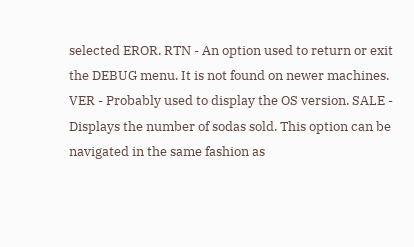selected EROR. RTN - An option used to return or exit the DEBUG menu. It is not found on newer machines. VER - Probably used to display the OS version. SALE - Displays the number of sodas sold. This option can be navigated in the same fashion as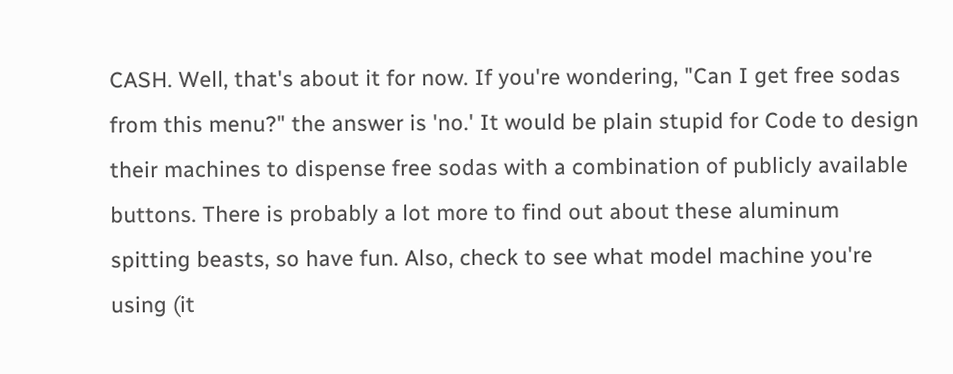CASH. Well, that's about it for now. If you're wondering, "Can I get free sodas from this menu?" the answer is 'no.' It would be plain stupid for Code to design their machines to dispense free sodas with a combination of publicly available buttons. There is probably a lot more to find out about these aluminum spitting beasts, so have fun. Also, check to see what model machine you're using (it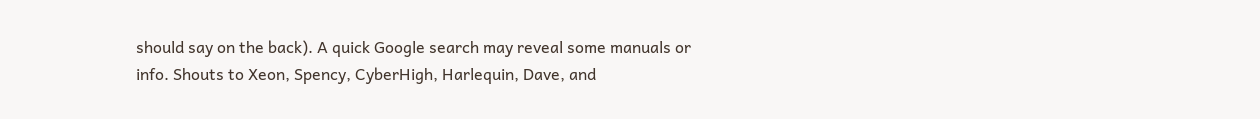should say on the back). A quick Google search may reveal some manuals or info. Shouts to Xeon, Spency, CyberHigh, Harlequin, Dave, and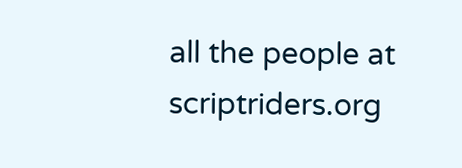all the people at scriptriders.org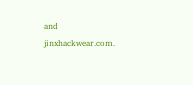and jinxhackwear.com.